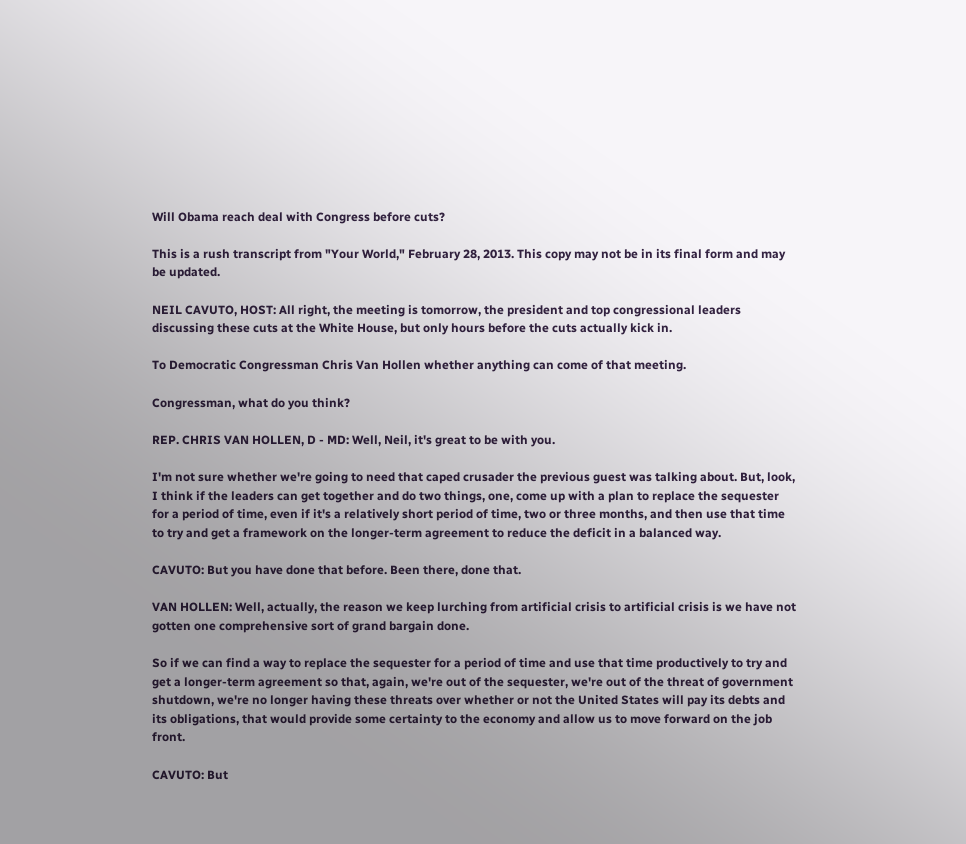Will Obama reach deal with Congress before cuts?

This is a rush transcript from "Your World," February 28, 2013. This copy may not be in its final form and may be updated.

NEIL CAVUTO, HOST: All right, the meeting is tomorrow, the president and top congressional leaders discussing these cuts at the White House, but only hours before the cuts actually kick in.

To Democratic Congressman Chris Van Hollen whether anything can come of that meeting.

Congressman, what do you think?

REP. CHRIS VAN HOLLEN, D - MD: Well, Neil, it's great to be with you.

I'm not sure whether we're going to need that caped crusader the previous guest was talking about. But, look, I think if the leaders can get together and do two things, one, come up with a plan to replace the sequester for a period of time, even if it's a relatively short period of time, two or three months, and then use that time to try and get a framework on the longer-term agreement to reduce the deficit in a balanced way.

CAVUTO: But you have done that before. Been there, done that.

VAN HOLLEN: Well, actually, the reason we keep lurching from artificial crisis to artificial crisis is we have not gotten one comprehensive sort of grand bargain done.

So if we can find a way to replace the sequester for a period of time and use that time productively to try and get a longer-term agreement so that, again, we're out of the sequester, we're out of the threat of government shutdown, we're no longer having these threats over whether or not the United States will pay its debts and its obligations, that would provide some certainty to the economy and allow us to move forward on the job front.

CAVUTO: But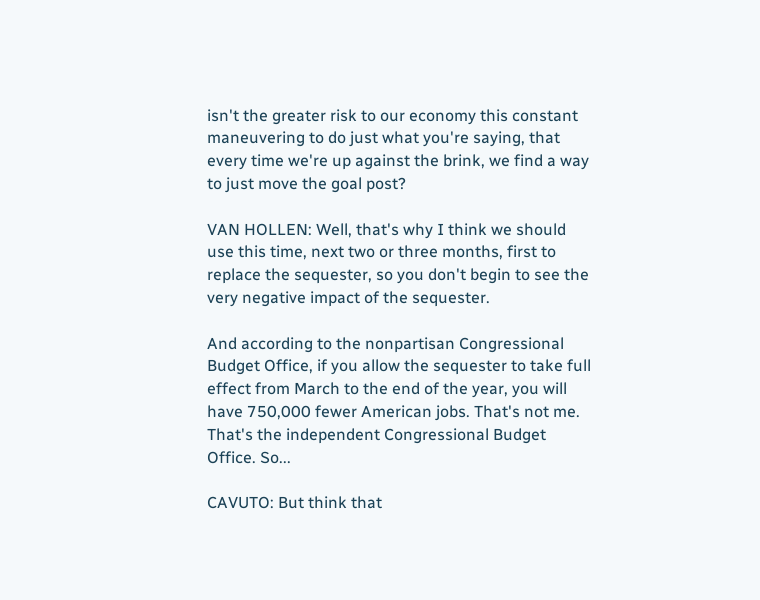isn't the greater risk to our economy this constant maneuvering to do just what you're saying, that every time we're up against the brink, we find a way to just move the goal post?

VAN HOLLEN: Well, that's why I think we should use this time, next two or three months, first to replace the sequester, so you don't begin to see the very negative impact of the sequester.

And according to the nonpartisan Congressional Budget Office, if you allow the sequester to take full effect from March to the end of the year, you will have 750,000 fewer American jobs. That's not me. That's the independent Congressional Budget Office. So...

CAVUTO: But think that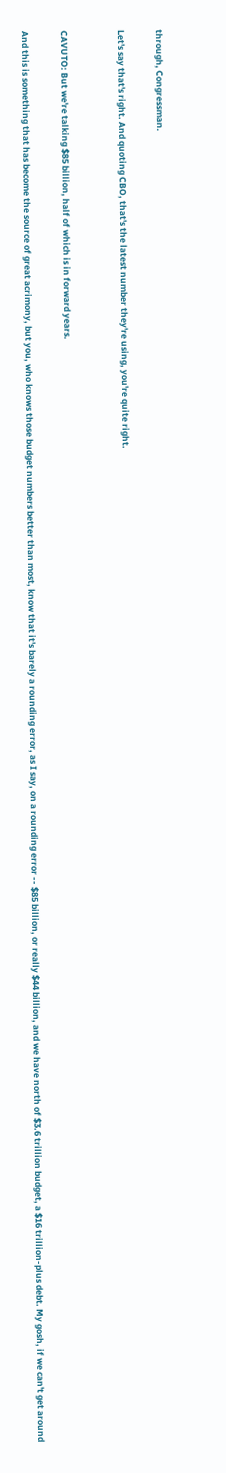through, Congressman.

Let's say that's right. And quoting CBO, that's the latest number they're using, you're quite right.


CAVUTO: But we're talking $85 billion, half of which is in forward years.

And this is something that has become the source of great acrimony, but you, who knows those budget numbers better than most, know that it's barely a rounding error, as I say, on a rounding error -- $85 billion, or really $44 billion, and we have north of $3.6 trillion budget, a $16 trillion-plus debt. My gosh, if we can't get around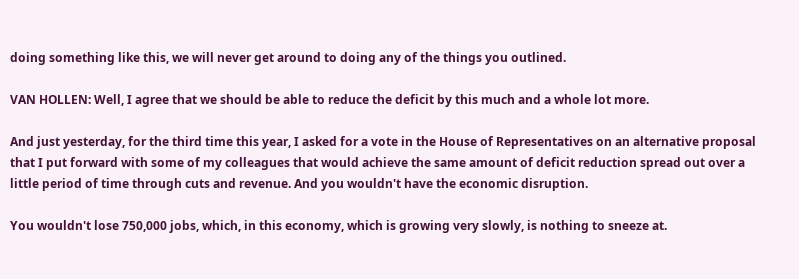doing something like this, we will never get around to doing any of the things you outlined.

VAN HOLLEN: Well, I agree that we should be able to reduce the deficit by this much and a whole lot more.

And just yesterday, for the third time this year, I asked for a vote in the House of Representatives on an alternative proposal that I put forward with some of my colleagues that would achieve the same amount of deficit reduction spread out over a little period of time through cuts and revenue. And you wouldn't have the economic disruption.

You wouldn't lose 750,000 jobs, which, in this economy, which is growing very slowly, is nothing to sneeze at.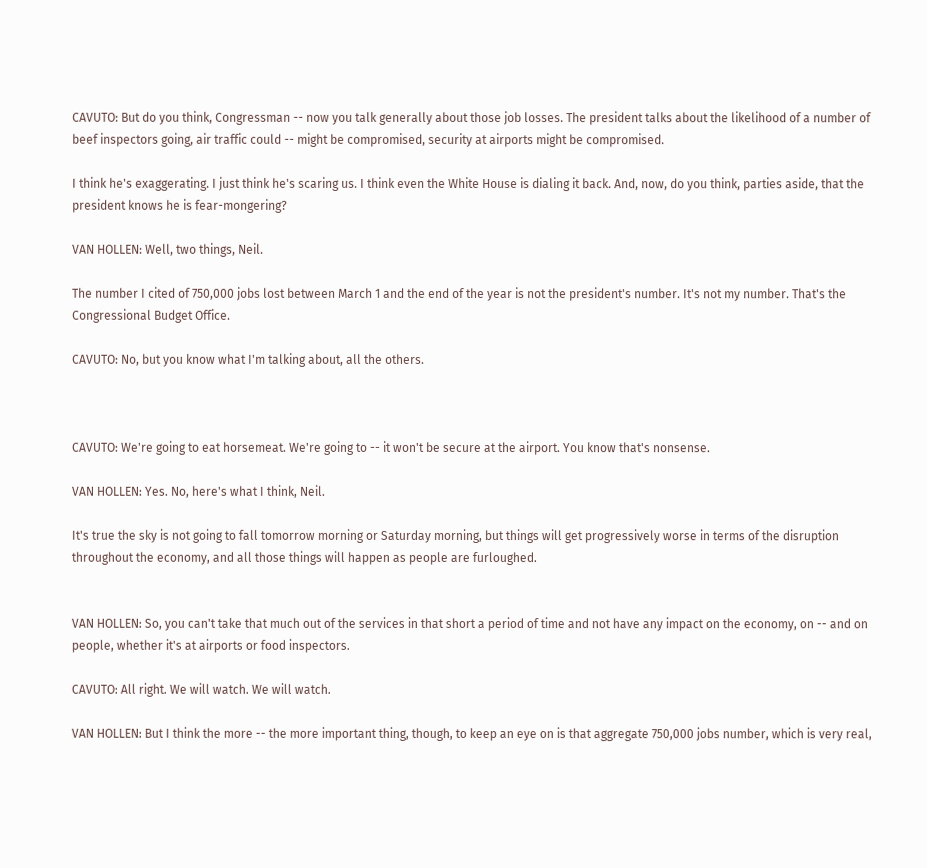CAVUTO: But do you think, Congressman -- now you talk generally about those job losses. The president talks about the likelihood of a number of beef inspectors going, air traffic could -- might be compromised, security at airports might be compromised.

I think he's exaggerating. I just think he's scaring us. I think even the White House is dialing it back. And, now, do you think, parties aside, that the president knows he is fear-mongering?

VAN HOLLEN: Well, two things, Neil.

The number I cited of 750,000 jobs lost between March 1 and the end of the year is not the president's number. It's not my number. That's the Congressional Budget Office.

CAVUTO: No, but you know what I'm talking about, all the others.



CAVUTO: We're going to eat horsemeat. We're going to -- it won't be secure at the airport. You know that's nonsense.

VAN HOLLEN: Yes. No, here's what I think, Neil.

It's true the sky is not going to fall tomorrow morning or Saturday morning, but things will get progressively worse in terms of the disruption throughout the economy, and all those things will happen as people are furloughed.


VAN HOLLEN: So, you can't take that much out of the services in that short a period of time and not have any impact on the economy, on -- and on people, whether it's at airports or food inspectors.

CAVUTO: All right. We will watch. We will watch.

VAN HOLLEN: But I think the more -- the more important thing, though, to keep an eye on is that aggregate 750,000 jobs number, which is very real,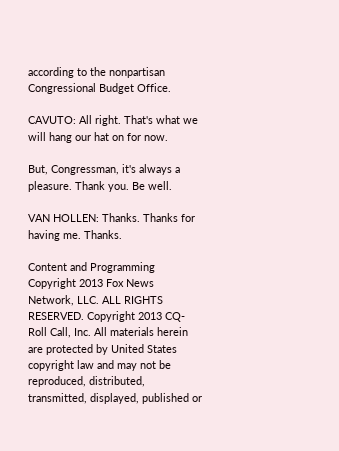according to the nonpartisan Congressional Budget Office.

CAVUTO: All right. That's what we will hang our hat on for now.

But, Congressman, it's always a pleasure. Thank you. Be well.

VAN HOLLEN: Thanks. Thanks for having me. Thanks.

Content and Programming Copyright 2013 Fox News Network, LLC. ALL RIGHTS RESERVED. Copyright 2013 CQ-Roll Call, Inc. All materials herein are protected by United States copyright law and may not be reproduced, distributed, transmitted, displayed, published or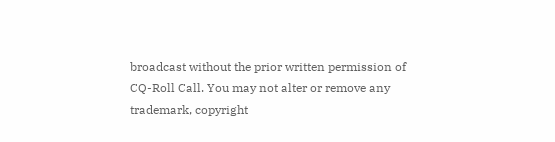broadcast without the prior written permission of CQ-Roll Call. You may not alter or remove any trademark, copyright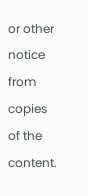or other notice from copies of the content.